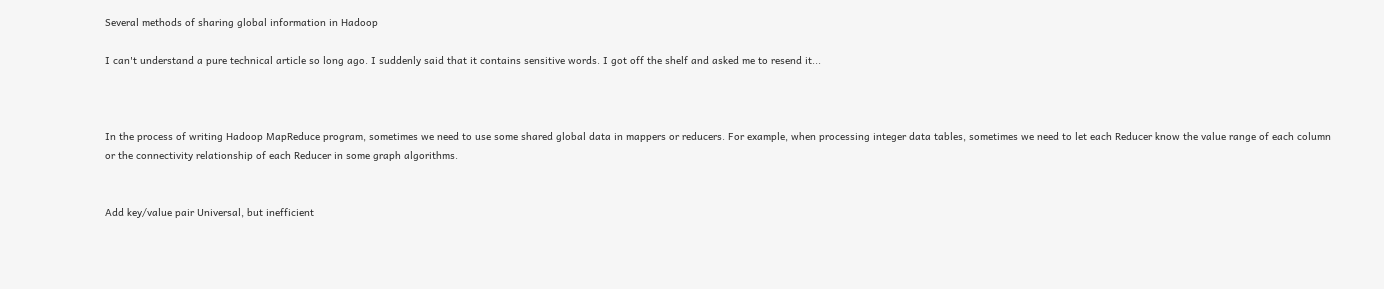Several methods of sharing global information in Hadoop

I can't understand a pure technical article so long ago. I suddenly said that it contains sensitive words. I got off the shelf and asked me to resend it...



In the process of writing Hadoop MapReduce program, sometimes we need to use some shared global data in mappers or reducers. For example, when processing integer data tables, sometimes we need to let each Reducer know the value range of each column or the connectivity relationship of each Reducer in some graph algorithms.


Add key/value pair Universal, but inefficient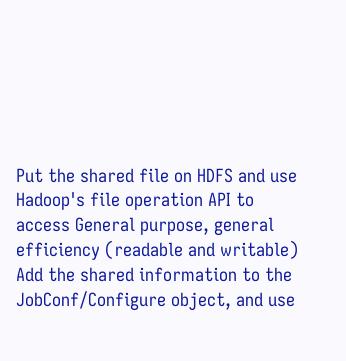Put the shared file on HDFS and use Hadoop's file operation API to access General purpose, general efficiency (readable and writable)
Add the shared information to the JobConf/Configure object, and use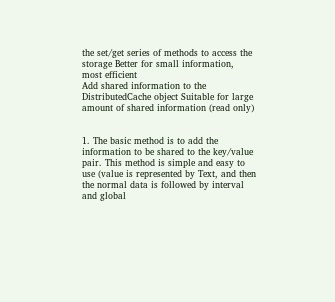the set/get series of methods to access the storage Better for small information, most efficient
Add shared information to the DistributedCache object Suitable for large amount of shared information (read only)


1. The basic method is to add the information to be shared to the key/value pair. This method is simple and easy to use (value is represented by Text, and then the normal data is followed by interval and global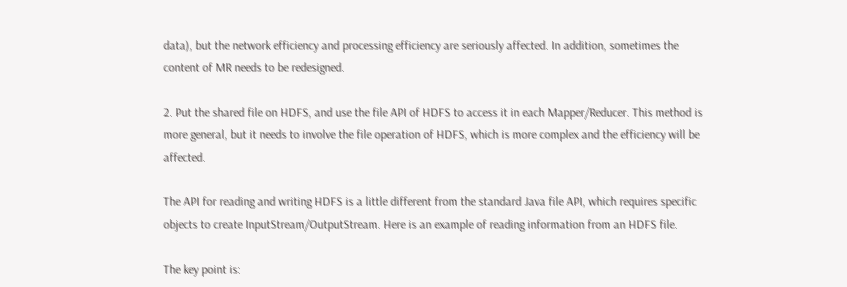data), but the network efficiency and processing efficiency are seriously affected. In addition, sometimes the content of MR needs to be redesigned.

2. Put the shared file on HDFS, and use the file API of HDFS to access it in each Mapper/Reducer. This method is more general, but it needs to involve the file operation of HDFS, which is more complex and the efficiency will be affected.

The API for reading and writing HDFS is a little different from the standard Java file API, which requires specific objects to create InputStream/OutputStream. Here is an example of reading information from an HDFS file.

The key point is: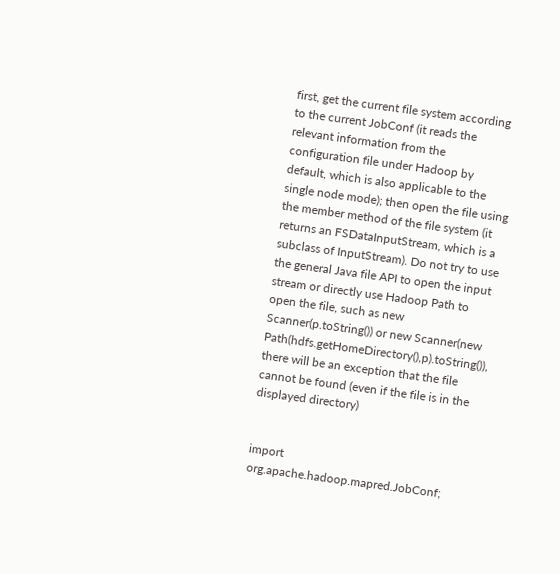first, get the current file system according to the current JobConf (it reads the relevant information from the configuration file under Hadoop by default, which is also applicable to the single node mode); then open the file using the member method of the file system (it returns an FSDataInputStream, which is a subclass of InputStream). Do not try to use the general Java file API to open the input stream or directly use Hadoop Path to open the file, such as new Scanner(p.toString()) or new Scanner(new Path(hdfs.getHomeDirectory(),p).toString()), there will be an exception that the file cannot be found (even if the file is in the displayed directory)


import org.apache.hadoop.mapred.JobConf;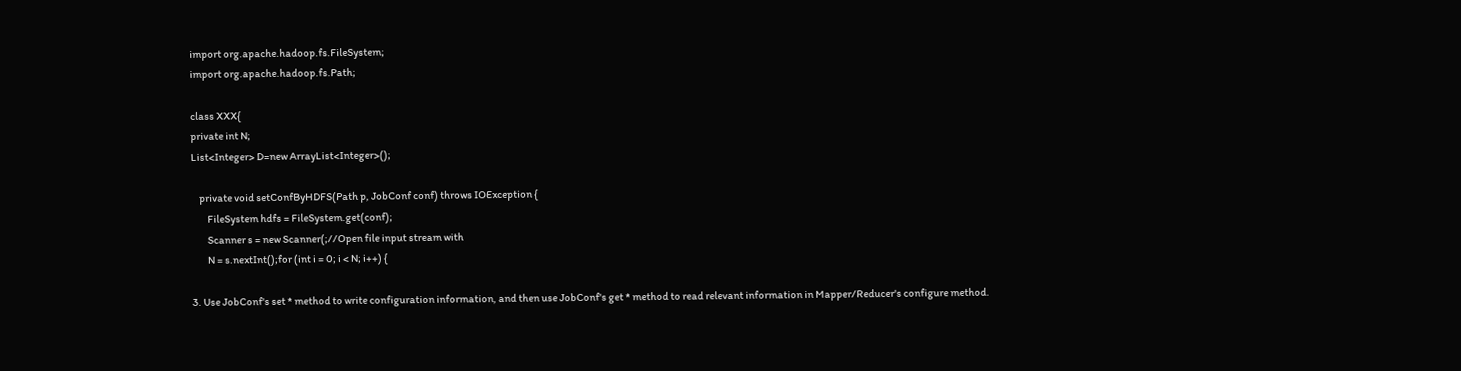import org.apache.hadoop.fs.FileSystem;
import org.apache.hadoop.fs.Path;

class XXX{
private int N;
List<Integer> D=new ArrayList<Integer>();

    private void setConfByHDFS(Path p, JobConf conf) throws IOException {
        FileSystem hdfs = FileSystem.get(conf);
        Scanner s = new Scanner(;//Open file input stream with
        N = s.nextInt();for (int i = 0; i < N; i++) {

3. Use JobConf's set * method to write configuration information, and then use JobConf's get * method to read relevant information in Mapper/Reducer's configure method.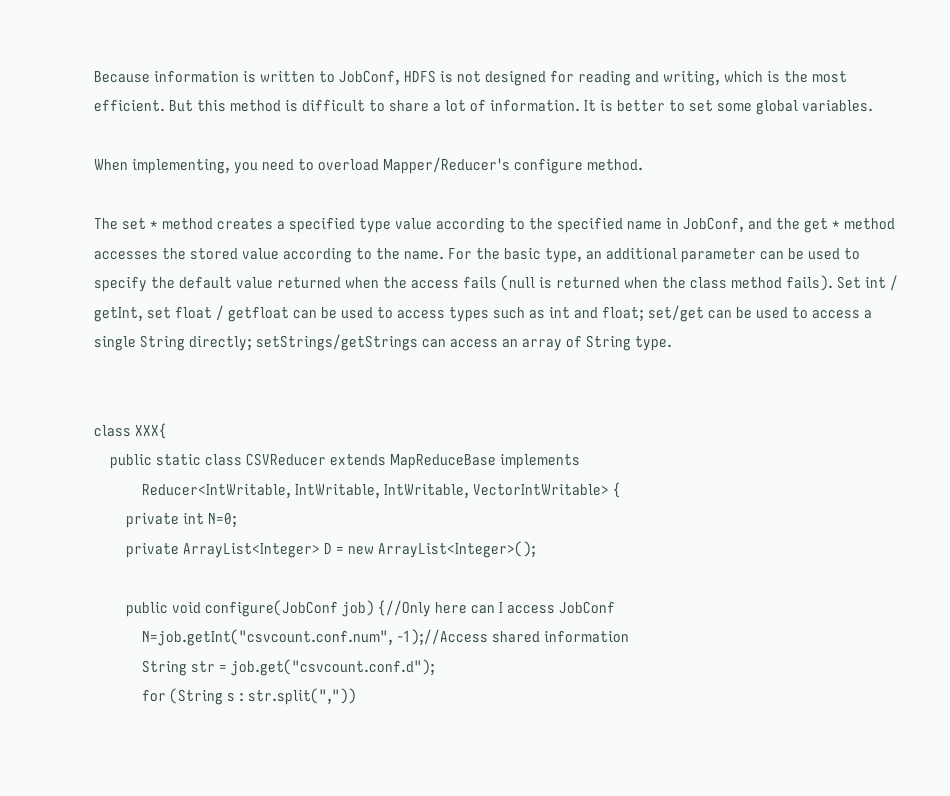Because information is written to JobConf, HDFS is not designed for reading and writing, which is the most efficient. But this method is difficult to share a lot of information. It is better to set some global variables.

When implementing, you need to overload Mapper/Reducer's configure method.

The set * method creates a specified type value according to the specified name in JobConf, and the get * method accesses the stored value according to the name. For the basic type, an additional parameter can be used to specify the default value returned when the access fails (null is returned when the class method fails). Set int / getInt, set float / getfloat can be used to access types such as int and float; set/get can be used to access a single String directly; setStrings/getStrings can access an array of String type.


class XXX{
    public static class CSVReducer extends MapReduceBase implements
            Reducer<IntWritable, IntWritable, IntWritable, VectorIntWritable> {
        private int N=0;
        private ArrayList<Integer> D = new ArrayList<Integer>();

        public void configure(JobConf job) {//Only here can I access JobConf
            N=job.getInt("csvcount.conf.num", -1);//Access shared information
            String str = job.get("csvcount.conf.d");
            for (String s : str.split(","))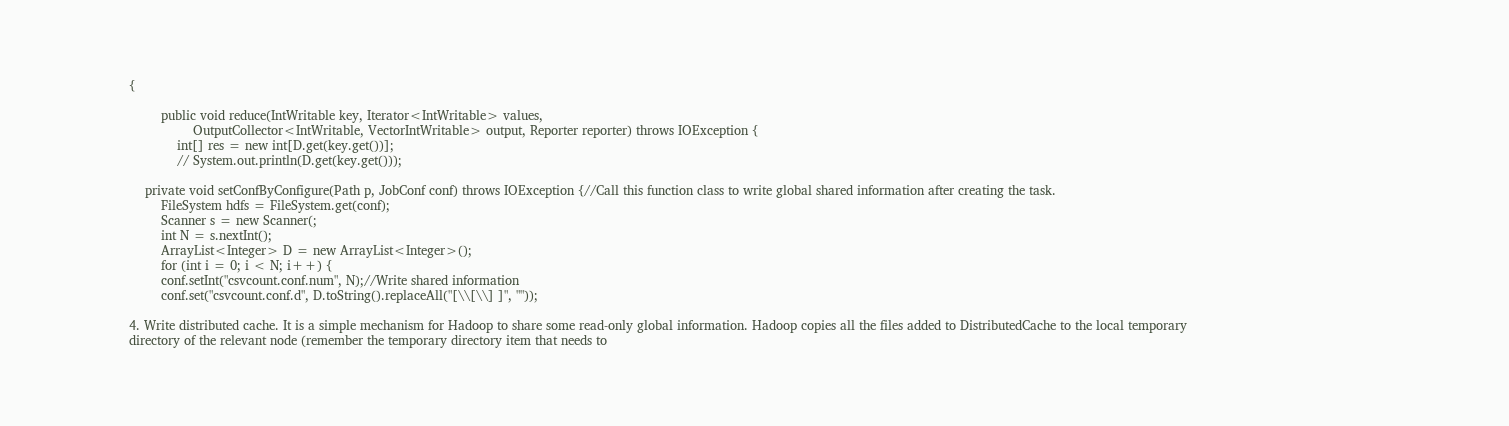{

        public void reduce(IntWritable key, Iterator<IntWritable> values,
                OutputCollector<IntWritable, VectorIntWritable> output, Reporter reporter) throws IOException {
            int[] res = new int[D.get(key.get())];
            // System.out.println(D.get(key.get()));

    private void setConfByConfigure(Path p, JobConf conf) throws IOException {//Call this function class to write global shared information after creating the task.
        FileSystem hdfs = FileSystem.get(conf);
        Scanner s = new Scanner(;
        int N = s.nextInt();
        ArrayList<Integer> D = new ArrayList<Integer>();
        for (int i = 0; i < N; i++) {
        conf.setInt("csvcount.conf.num", N);//Write shared information
        conf.set("csvcount.conf.d", D.toString().replaceAll("[\\[\\] ]", ""));

4. Write distributed cache. It is a simple mechanism for Hadoop to share some read-only global information. Hadoop copies all the files added to DistributedCache to the local temporary directory of the relevant node (remember the temporary directory item that needs to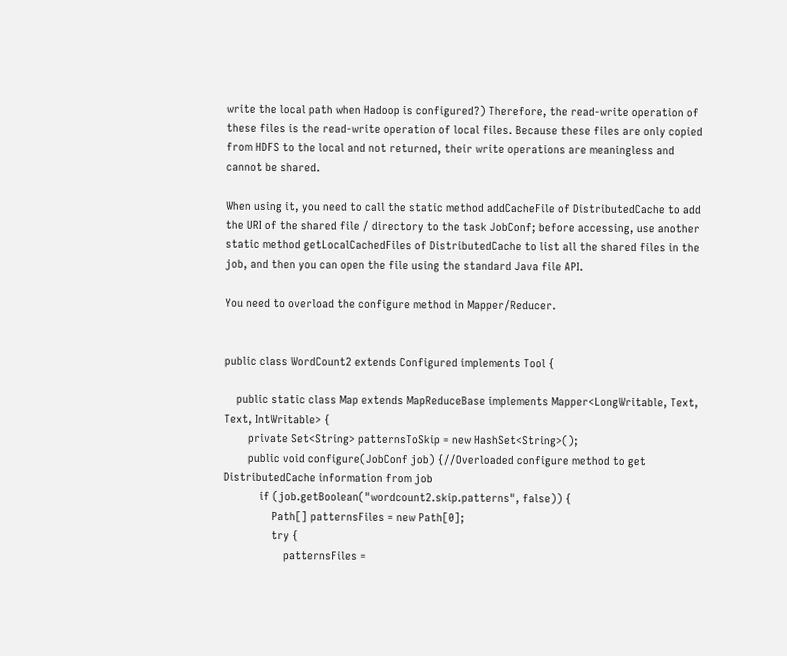write the local path when Hadoop is configured?) Therefore, the read-write operation of these files is the read-write operation of local files. Because these files are only copied from HDFS to the local and not returned, their write operations are meaningless and cannot be shared.

When using it, you need to call the static method addCacheFile of DistributedCache to add the URI of the shared file / directory to the task JobConf; before accessing, use another static method getLocalCachedFiles of DistributedCache to list all the shared files in the job, and then you can open the file using the standard Java file API.

You need to overload the configure method in Mapper/Reducer.


public class WordCount2 extends Configured implements Tool {

    public static class Map extends MapReduceBase implements Mapper<LongWritable, Text, Text, IntWritable> {
        private Set<String> patternsToSkip = new HashSet<String>();
        public void configure(JobConf job) {//Overloaded configure method to get DistributedCache information from job
            if (job.getBoolean("wordcount2.skip.patterns", false)) {
                Path[] patternsFiles = new Path[0];
                try {
                    patternsFiles =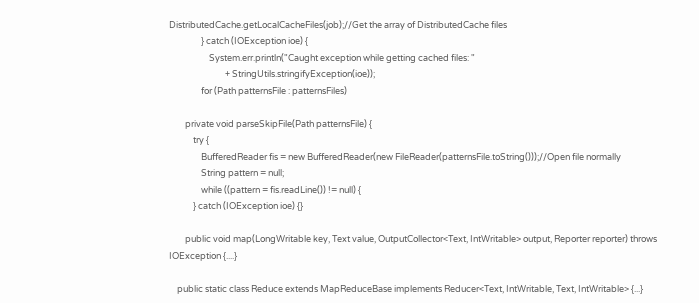DistributedCache.getLocalCacheFiles(job);//Get the array of DistributedCache files
                } catch (IOException ioe) {
                    System.err.println("Caught exception while getting cached files: "
                            + StringUtils.stringifyException(ioe));
                for (Path patternsFile : patternsFiles)

        private void parseSkipFile(Path patternsFile) {
            try {
                BufferedReader fis = new BufferedReader(new FileReader(patternsFile.toString()));//Open file normally
                String pattern = null;
                while ((pattern = fis.readLine()) != null) {
            } catch (IOException ioe) {}

        public void map(LongWritable key, Text value, OutputCollector<Text, IntWritable> output, Reporter reporter) throws IOException {....}

    public static class Reduce extends MapReduceBase implements Reducer<Text, IntWritable, Text, IntWritable> {...}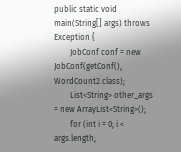public static void main(String[] args) throws Exception {
        JobConf conf = new JobConf(getConf(), WordCount2.class);
        List<String> other_args = new ArrayList<String>();
        for (int i = 0; i < args.length;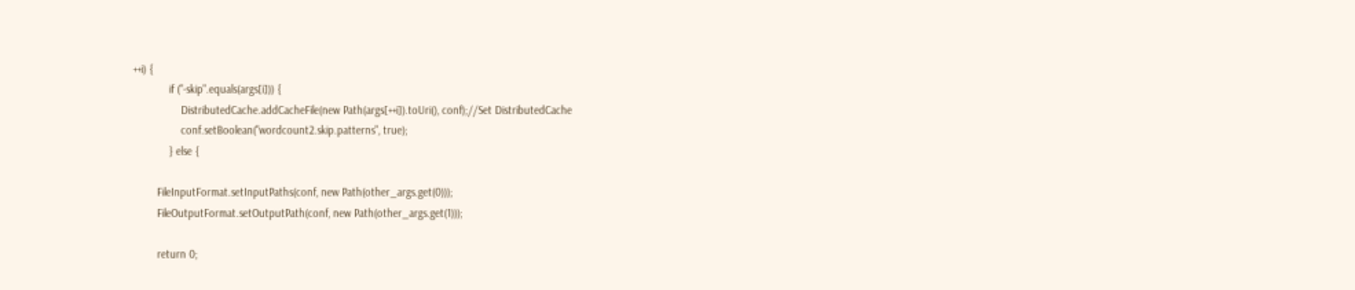++i) {
            if ("-skip".equals(args[i])) {
                DistributedCache.addCacheFile(new Path(args[++i]).toUri(), conf);//Set DistributedCache
                conf.setBoolean("wordcount2.skip.patterns", true);
            } else {

        FileInputFormat.setInputPaths(conf, new Path(other_args.get(0)));
        FileOutputFormat.setOutputPath(conf, new Path(other_args.get(1)));

        return 0;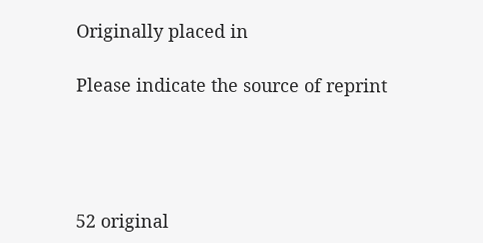Originally placed in

Please indicate the source of reprint




52 original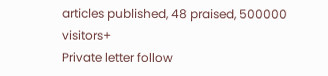articles published, 48 praised, 500000 visitors+
Private letter follow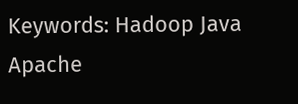Keywords: Hadoop Java Apache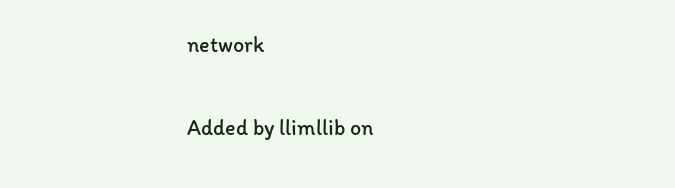network

Added by llimllib on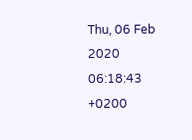Thu, 06 Feb 2020 06:18:43 +0200